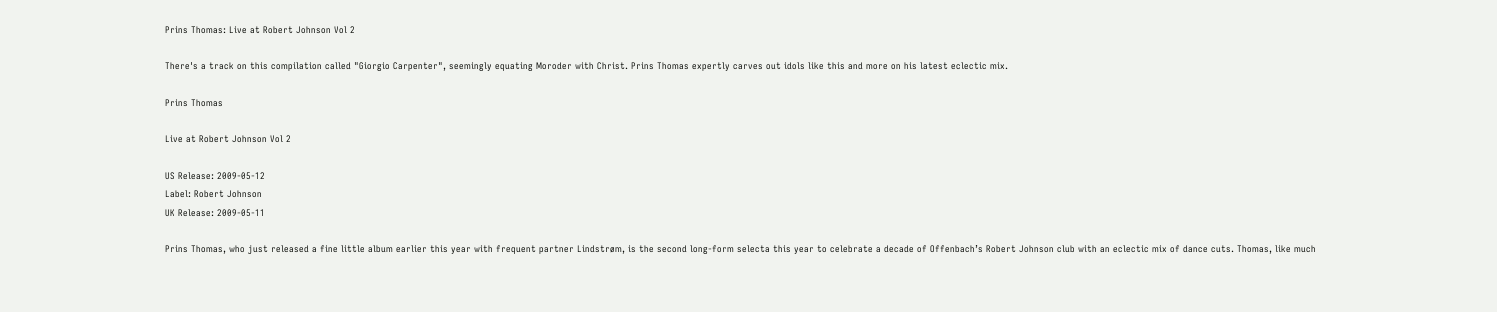Prins Thomas: Live at Robert Johnson Vol 2

There's a track on this compilation called "Giorgio Carpenter", seemingly equating Moroder with Christ. Prins Thomas expertly carves out idols like this and more on his latest eclectic mix.

Prins Thomas

Live at Robert Johnson Vol 2

US Release: 2009-05-12
Label: Robert Johnson
UK Release: 2009-05-11

Prins Thomas, who just released a fine little album earlier this year with frequent partner Lindstrøm, is the second long-form selecta this year to celebrate a decade of Offenbach’s Robert Johnson club with an eclectic mix of dance cuts. Thomas, like much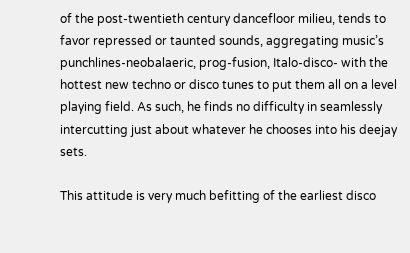of the post-twentieth century dancefloor milieu, tends to favor repressed or taunted sounds, aggregating music’s punchlines-neobalaeric, prog-fusion, Italo-disco- with the hottest new techno or disco tunes to put them all on a level playing field. As such, he finds no difficulty in seamlessly intercutting just about whatever he chooses into his deejay sets.

This attitude is very much befitting of the earliest disco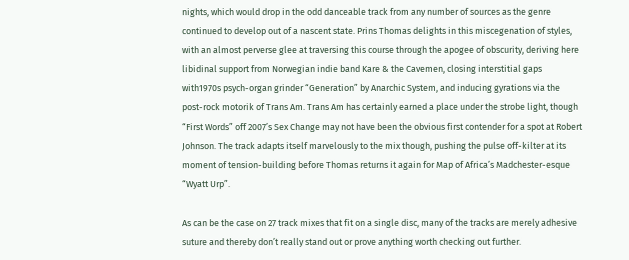nights, which would drop in the odd danceable track from any number of sources as the genre continued to develop out of a nascent state. Prins Thomas delights in this miscegenation of styles, with an almost perverse glee at traversing this course through the apogee of obscurity, deriving here libidinal support from Norwegian indie band Kare & the Cavemen, closing interstitial gaps with1970s psych-organ grinder “Generation” by Anarchic System, and inducing gyrations via the post-rock motorik of Trans Am. Trans Am has certainly earned a place under the strobe light, though “First Words” off 2007’s Sex Change may not have been the obvious first contender for a spot at Robert Johnson. The track adapts itself marvelously to the mix though, pushing the pulse off-kilter at its moment of tension-building before Thomas returns it again for Map of Africa’s Madchester-esque “Wyatt Urp”.

As can be the case on 27 track mixes that fit on a single disc, many of the tracks are merely adhesive suture and thereby don’t really stand out or prove anything worth checking out further.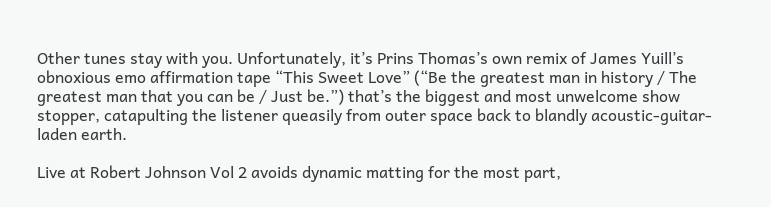Other tunes stay with you. Unfortunately, it’s Prins Thomas’s own remix of James Yuill’s obnoxious emo affirmation tape “This Sweet Love” (“Be the greatest man in history / The greatest man that you can be / Just be.”) that’s the biggest and most unwelcome show stopper, catapulting the listener queasily from outer space back to blandly acoustic-guitar-laden earth.

Live at Robert Johnson Vol 2 avoids dynamic matting for the most part,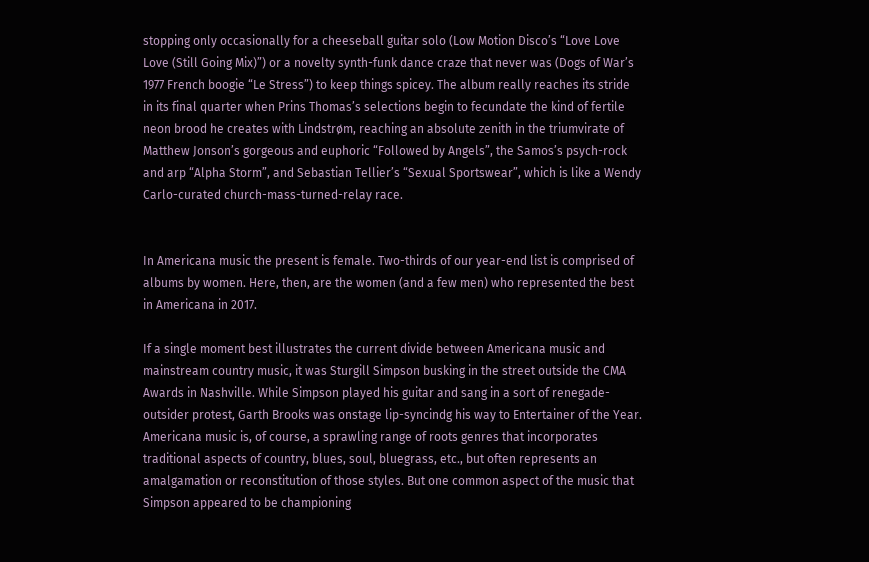stopping only occasionally for a cheeseball guitar solo (Low Motion Disco’s “Love Love Love (Still Going Mix)”) or a novelty synth-funk dance craze that never was (Dogs of War’s 1977 French boogie “Le Stress”) to keep things spicey. The album really reaches its stride in its final quarter when Prins Thomas’s selections begin to fecundate the kind of fertile neon brood he creates with Lindstrøm, reaching an absolute zenith in the triumvirate of Matthew Jonson’s gorgeous and euphoric “Followed by Angels”, the Samos’s psych-rock and arp “Alpha Storm”, and Sebastian Tellier’s “Sexual Sportswear”, which is like a Wendy Carlo-curated church-mass-turned-relay race.


In Americana music the present is female. Two-thirds of our year-end list is comprised of albums by women. Here, then, are the women (and a few men) who represented the best in Americana in 2017.

If a single moment best illustrates the current divide between Americana music and mainstream country music, it was Sturgill Simpson busking in the street outside the CMA Awards in Nashville. While Simpson played his guitar and sang in a sort of renegade-outsider protest, Garth Brooks was onstage lip-syncindg his way to Entertainer of the Year. Americana music is, of course, a sprawling range of roots genres that incorporates traditional aspects of country, blues, soul, bluegrass, etc., but often represents an amalgamation or reconstitution of those styles. But one common aspect of the music that Simpson appeared to be championing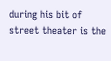during his bit of street theater is the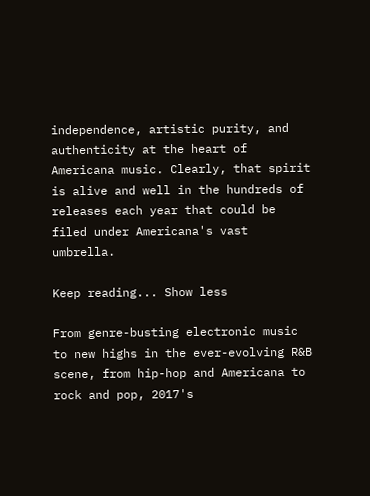independence, artistic purity, and authenticity at the heart of Americana music. Clearly, that spirit is alive and well in the hundreds of releases each year that could be filed under Americana's vast umbrella.

Keep reading... Show less

From genre-busting electronic music to new highs in the ever-evolving R&B scene, from hip-hop and Americana to rock and pop, 2017's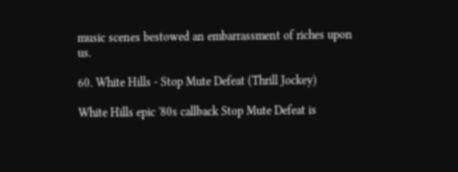music scenes bestowed an embarrassment of riches upon us.

60. White Hills - Stop Mute Defeat (Thrill Jockey)

White Hills epic '80s callback Stop Mute Defeat is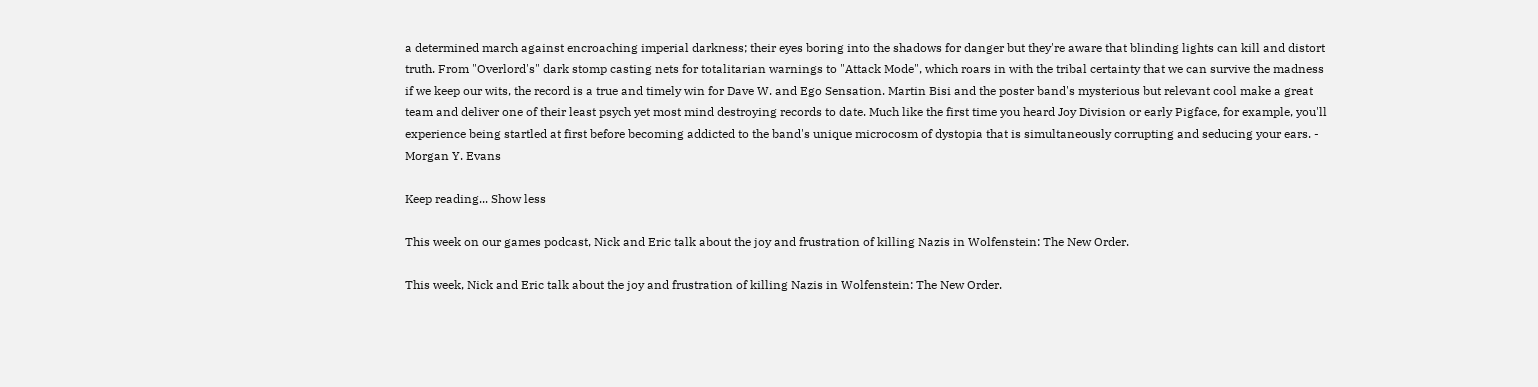a determined march against encroaching imperial darkness; their eyes boring into the shadows for danger but they're aware that blinding lights can kill and distort truth. From "Overlord's" dark stomp casting nets for totalitarian warnings to "Attack Mode", which roars in with the tribal certainty that we can survive the madness if we keep our wits, the record is a true and timely win for Dave W. and Ego Sensation. Martin Bisi and the poster band's mysterious but relevant cool make a great team and deliver one of their least psych yet most mind destroying records to date. Much like the first time you heard Joy Division or early Pigface, for example, you'll experience being startled at first before becoming addicted to the band's unique microcosm of dystopia that is simultaneously corrupting and seducing your ears. - Morgan Y. Evans

Keep reading... Show less

This week on our games podcast, Nick and Eric talk about the joy and frustration of killing Nazis in Wolfenstein: The New Order.

This week, Nick and Eric talk about the joy and frustration of killing Nazis in Wolfenstein: The New Order.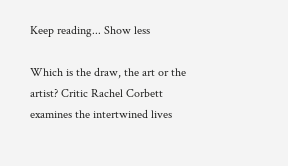Keep reading... Show less

Which is the draw, the art or the artist? Critic Rachel Corbett examines the intertwined lives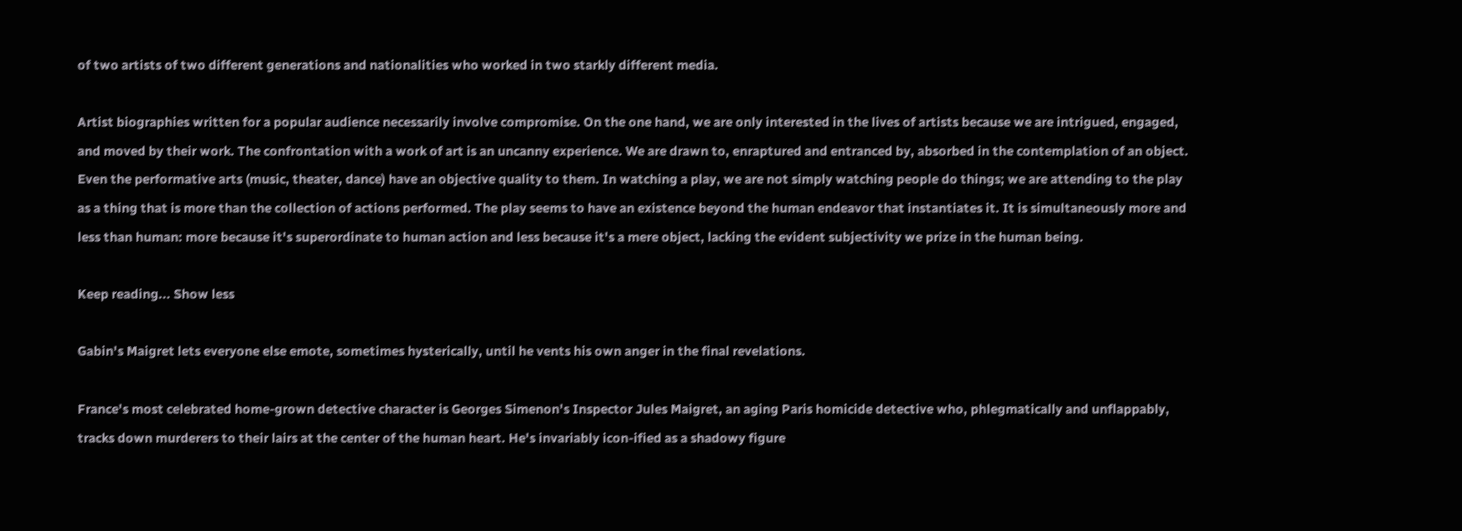of two artists of two different generations and nationalities who worked in two starkly different media.

Artist biographies written for a popular audience necessarily involve compromise. On the one hand, we are only interested in the lives of artists because we are intrigued, engaged, and moved by their work. The confrontation with a work of art is an uncanny experience. We are drawn to, enraptured and entranced by, absorbed in the contemplation of an object. Even the performative arts (music, theater, dance) have an objective quality to them. In watching a play, we are not simply watching people do things; we are attending to the play as a thing that is more than the collection of actions performed. The play seems to have an existence beyond the human endeavor that instantiates it. It is simultaneously more and less than human: more because it's superordinate to human action and less because it's a mere object, lacking the evident subjectivity we prize in the human being.

Keep reading... Show less

Gabin's Maigret lets everyone else emote, sometimes hysterically, until he vents his own anger in the final revelations.

France's most celebrated home-grown detective character is Georges Simenon's Inspector Jules Maigret, an aging Paris homicide detective who, phlegmatically and unflappably, tracks down murderers to their lairs at the center of the human heart. He's invariably icon-ified as a shadowy figure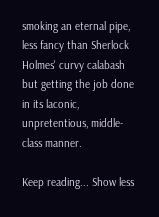smoking an eternal pipe, less fancy than Sherlock Holmes' curvy calabash but getting the job done in its laconic, unpretentious, middle-class manner.

Keep reading... Show less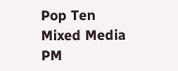Pop Ten
Mixed Media
PM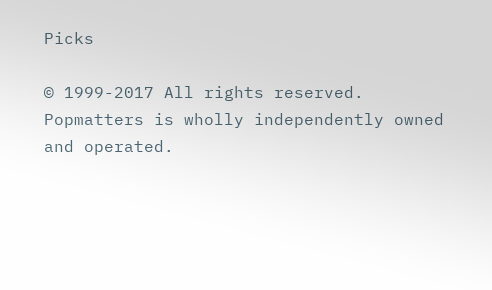Picks

© 1999-2017 All rights reserved.
Popmatters is wholly independently owned and operated.